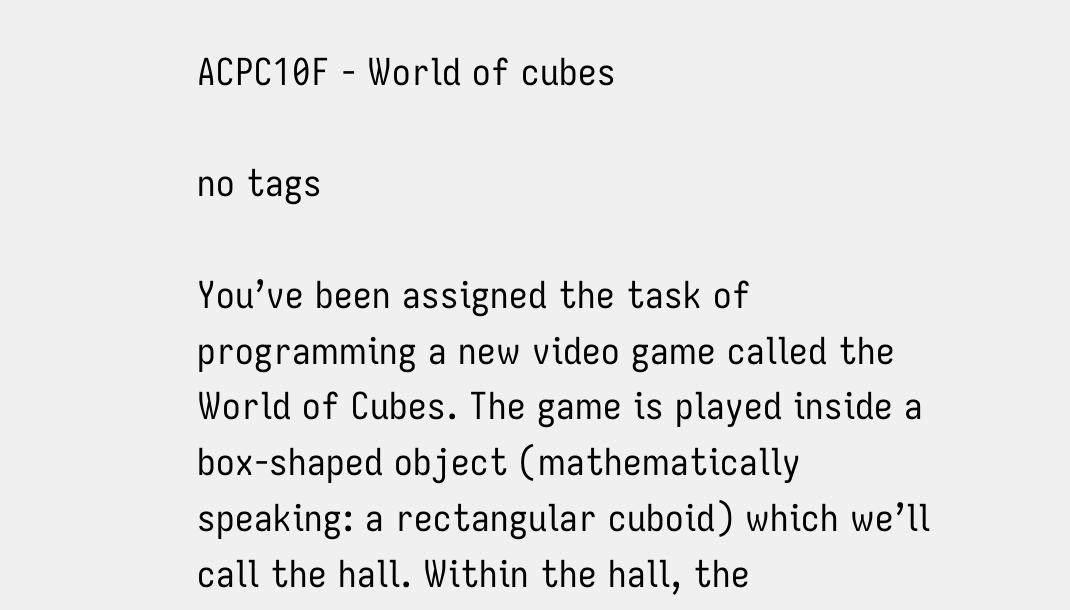ACPC10F - World of cubes

no tags

You’ve been assigned the task of programming a new video game called the World of Cubes. The game is played inside a box-shaped object (mathematically speaking: a rectangular cuboid) which we’ll call the hall. Within the hall, the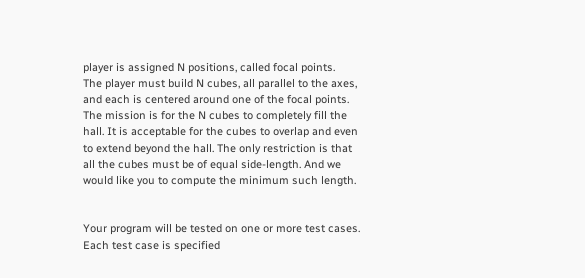player is assigned N positions, called focal points.
The player must build N cubes, all parallel to the axes, and each is centered around one of the focal points. The mission is for the N cubes to completely fill the hall. It is acceptable for the cubes to overlap and even to extend beyond the hall. The only restriction is that all the cubes must be of equal side-length. And we would like you to compute the minimum such length.


Your program will be tested on one or more test cases. Each test case is specified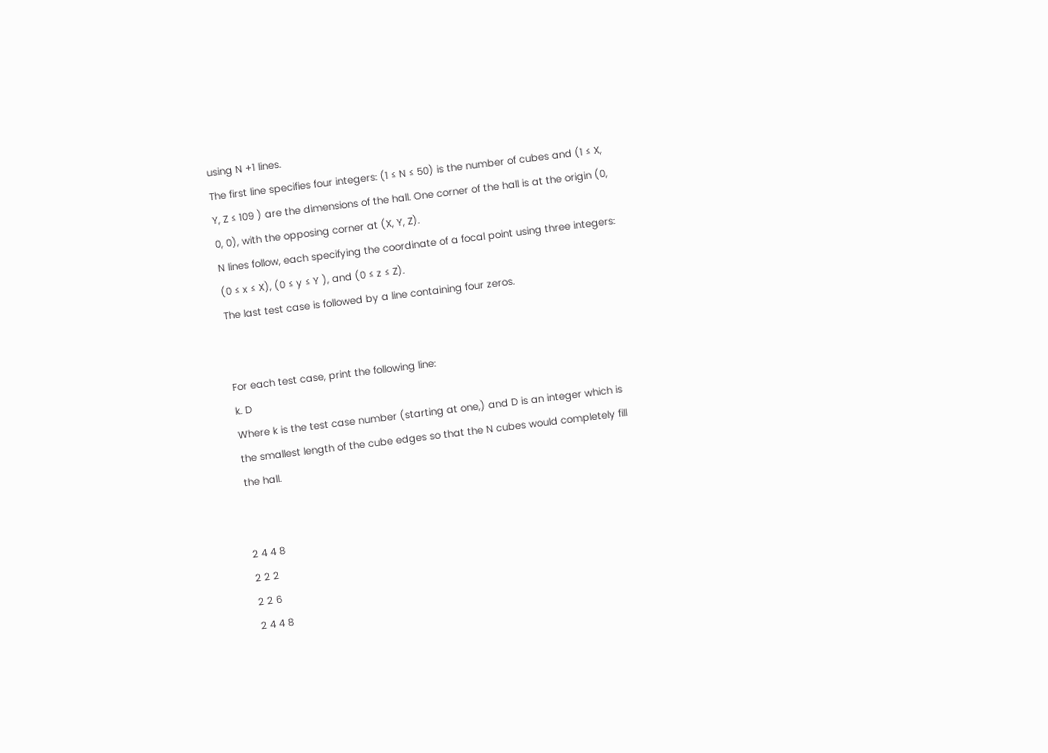using N +1 lines.
The first line specifies four integers: (1 ≤ N ≤ 50) is the number of cubes and (1 ≤ X, Y, Z ≤ 109 ) are the dimensions of the hall. One corner of the hall is at the origin (0, 0, 0), with the opposing corner at (X, Y, Z).
N lines follow, each specifying the coordinate of a focal point using three integers: (0 ≤ x ≤ X), (0 ≤ y ≤ Y ), and (0 ≤ z ≤ Z).
The last test case is followed by a line containing four zeros.


For each test case, print the following line:
k. D
Where k is the test case number (starting at one,) and D is an integer which is the smallest length of the cube edges so that the N cubes would completely fill the hall.


2 4 4 8
2 2 2
2 2 6
2 4 4 8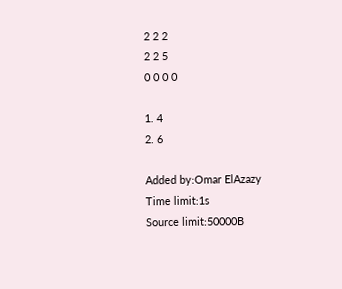2 2 2
2 2 5
0 0 0 0

1. 4
2. 6

Added by:Omar ElAzazy
Time limit:1s
Source limit:50000B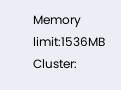Memory limit:1536MB
Cluster: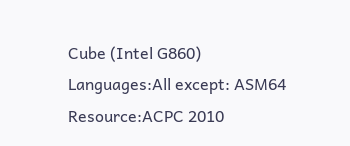Cube (Intel G860)
Languages:All except: ASM64
Resource:ACPC 2010